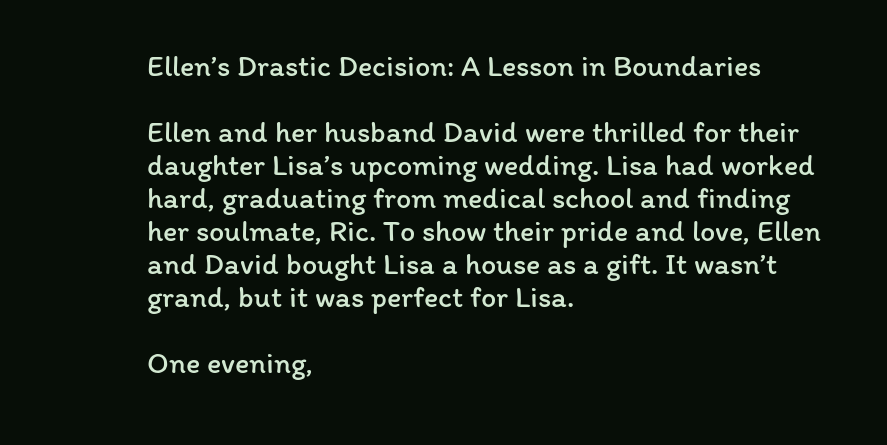Ellen’s Drastic Decision: A Lesson in Boundaries

Ellen and her husband David were thrilled for their daughter Lisa’s upcoming wedding. Lisa had worked hard, graduating from medical school and finding her soulmate, Ric. To show their pride and love, Ellen and David bought Lisa a house as a gift. It wasn’t grand, but it was perfect for Lisa.

One evening,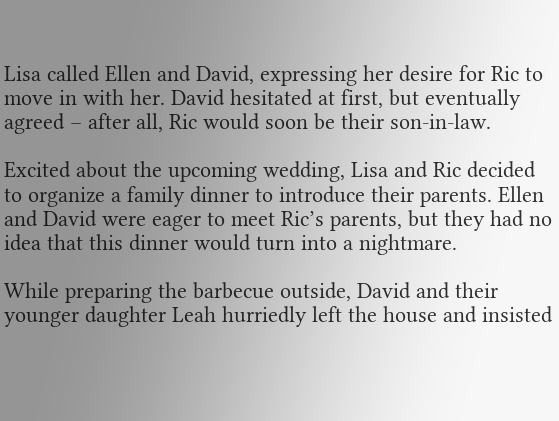Lisa called Ellen and David, expressing her desire for Ric to move in with her. David hesitated at first, but eventually agreed – after all, Ric would soon be their son-in-law.

Excited about the upcoming wedding, Lisa and Ric decided to organize a family dinner to introduce their parents. Ellen and David were eager to meet Ric’s parents, but they had no idea that this dinner would turn into a nightmare.

While preparing the barbecue outside, David and their younger daughter Leah hurriedly left the house and insisted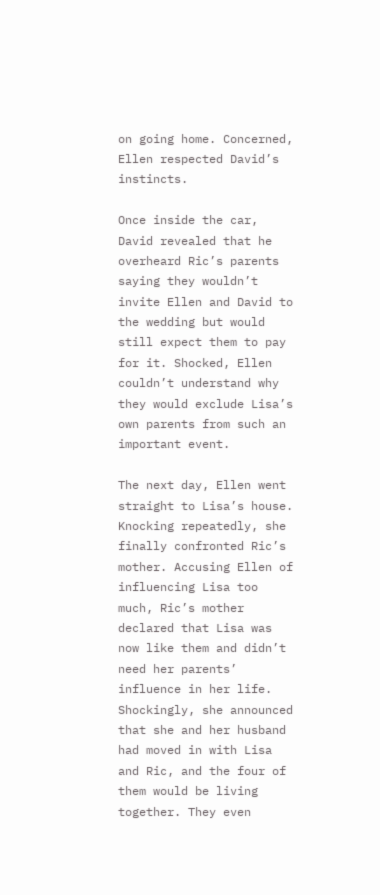on going home. Concerned, Ellen respected David’s instincts.

Once inside the car, David revealed that he overheard Ric’s parents saying they wouldn’t invite Ellen and David to the wedding but would still expect them to pay for it. Shocked, Ellen couldn’t understand why they would exclude Lisa’s own parents from such an important event.

The next day, Ellen went straight to Lisa’s house. Knocking repeatedly, she finally confronted Ric’s mother. Accusing Ellen of influencing Lisa too much, Ric’s mother declared that Lisa was now like them and didn’t need her parents’ influence in her life. Shockingly, she announced that she and her husband had moved in with Lisa and Ric, and the four of them would be living together. They even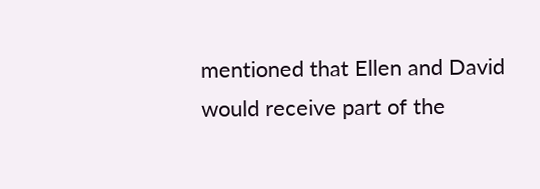mentioned that Ellen and David would receive part of the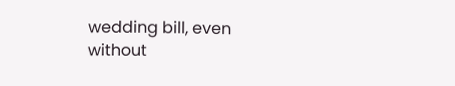wedding bill, even without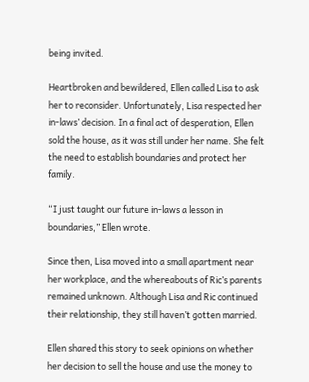being invited.

Heartbroken and bewildered, Ellen called Lisa to ask her to reconsider. Unfortunately, Lisa respected her in-laws’ decision. In a final act of desperation, Ellen sold the house, as it was still under her name. She felt the need to establish boundaries and protect her family.

“I just taught our future in-laws a lesson in boundaries,” Ellen wrote.

Since then, Lisa moved into a small apartment near her workplace, and the whereabouts of Ric’s parents remained unknown. Although Lisa and Ric continued their relationship, they still haven’t gotten married.

Ellen shared this story to seek opinions on whether her decision to sell the house and use the money to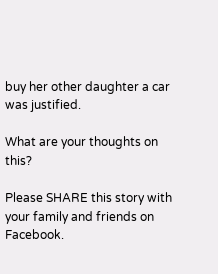buy her other daughter a car was justified.

What are your thoughts on this?

Please SHARE this story with your family and friends on Facebook.